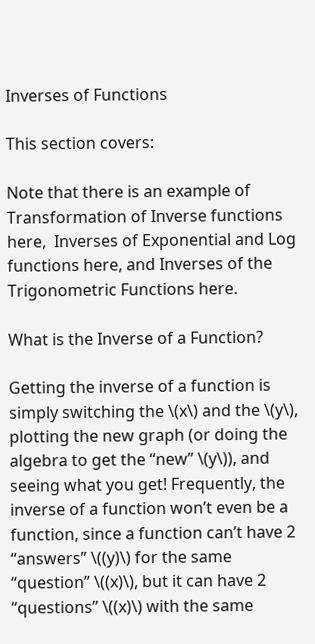Inverses of Functions

This section covers:

Note that there is an example of Transformation of Inverse functions here,  Inverses of Exponential and Log functions here, and Inverses of the Trigonometric Functions here.

What is the Inverse of a Function?

Getting the inverse of a function is simply switching the \(x\) and the \(y\), plotting the new graph (or doing the algebra to get the “new” \(y\)), and seeing what you get! Frequently, the inverse of a function won’t even be a function, since a function can’t have 2 “answers” \((y)\) for the same “question” \((x)\), but it can have 2 “questions” \((x)\) with the same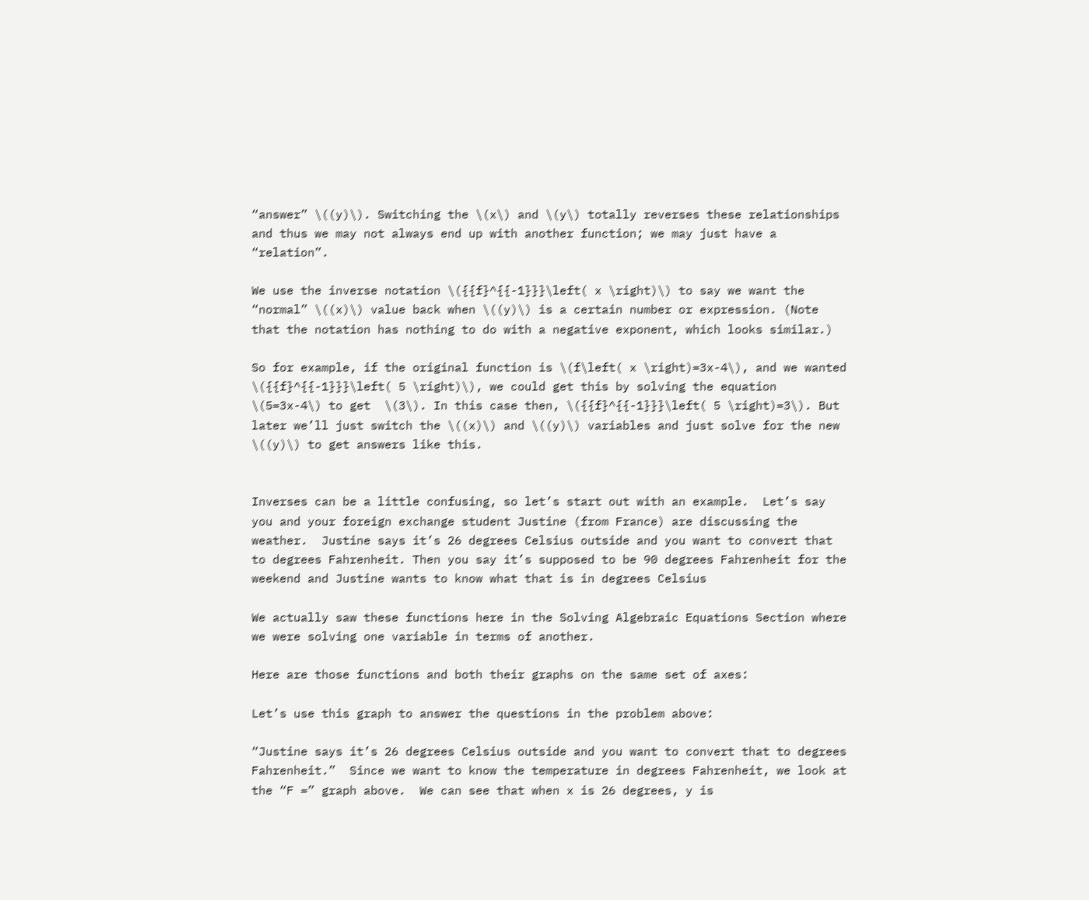“answer” \((y)\). Switching the \(x\) and \(y\) totally reverses these relationships and thus we may not always end up with another function; we may just have a “relation”.

We use the inverse notation \({{f}^{{-1}}}\left( x \right)\) to say we want the “normal” \((x)\) value back when \((y)\) is a certain number or expression. (Note that the notation has nothing to do with a negative exponent, which looks similar.)

So for example, if the original function is \(f\left( x \right)=3x-4\), and we wanted \({{f}^{{-1}}}\left( 5 \right)\), we could get this by solving the equation \(5=3x-4\) to get  \(3\). In this case then, \({{f}^{{-1}}}\left( 5 \right)=3\). But later we’ll just switch the \((x)\) and \((y)\) variables and just solve for the new \((y)\) to get answers like this.


Inverses can be a little confusing, so let’s start out with an example.  Let’s say you and your foreign exchange student Justine (from France) are discussing the weather.  Justine says it’s 26 degrees Celsius outside and you want to convert that to degrees Fahrenheit. Then you say it’s supposed to be 90 degrees Fahrenheit for the weekend and Justine wants to know what that is in degrees Celsius

We actually saw these functions here in the Solving Algebraic Equations Section where we were solving one variable in terms of another.

Here are those functions and both their graphs on the same set of axes:

Let’s use this graph to answer the questions in the problem above:

“Justine says it’s 26 degrees Celsius outside and you want to convert that to degrees Fahrenheit.”  Since we want to know the temperature in degrees Fahrenheit, we look at the “F =” graph above.  We can see that when x is 26 degrees, y is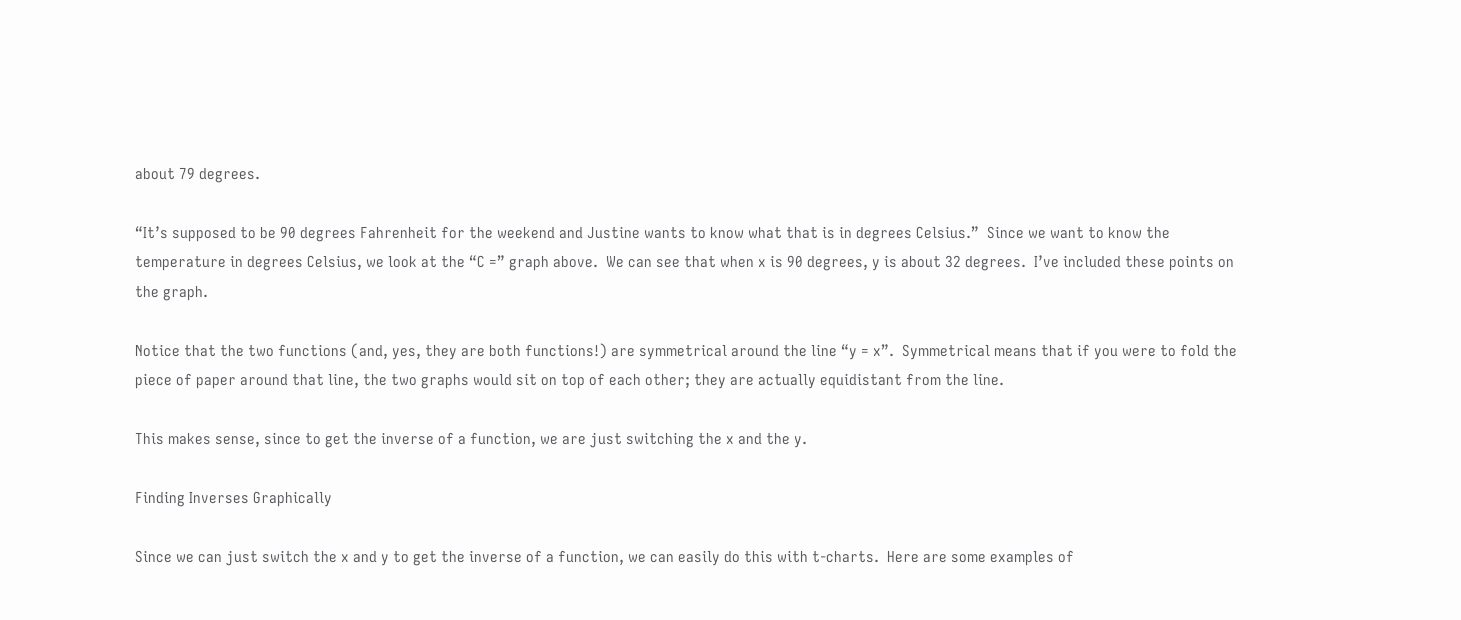about 79 degrees.

“It’s supposed to be 90 degrees Fahrenheit for the weekend and Justine wants to know what that is in degrees Celsius.”  Since we want to know the temperature in degrees Celsius, we look at the “C =” graph above.  We can see that when x is 90 degrees, y is about 32 degrees.  I’ve included these points on the graph.

Notice that the two functions (and, yes, they are both functions!) are symmetrical around the line “y = x”.  Symmetrical means that if you were to fold the piece of paper around that line, the two graphs would sit on top of each other; they are actually equidistant from the line.

This makes sense, since to get the inverse of a function, we are just switching the x and the y.

Finding Inverses Graphically

Since we can just switch the x and y to get the inverse of a function, we can easily do this with t-charts.  Here are some examples of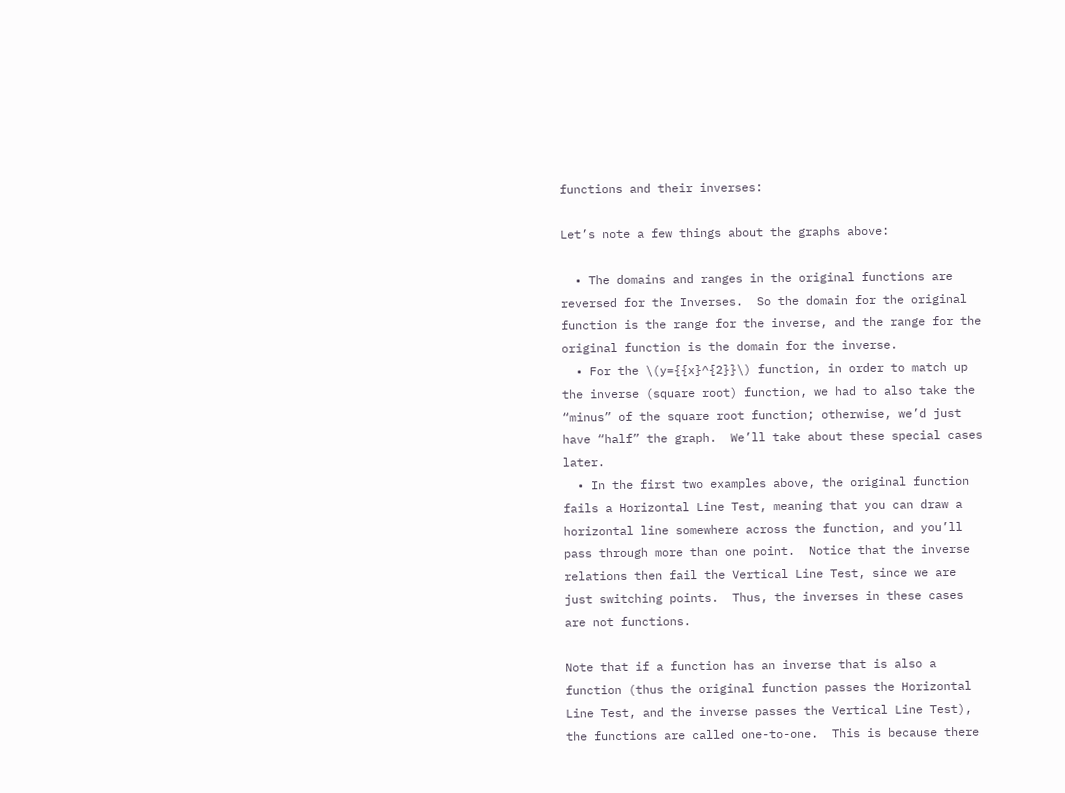functions and their inverses:

Let’s note a few things about the graphs above:

  • The domains and ranges in the original functions are reversed for the Inverses.  So the domain for the original function is the range for the inverse, and the range for the original function is the domain for the inverse.
  • For the \(y={{x}^{2}}\) function, in order to match up the inverse (square root) function, we had to also take the “minus” of the square root function; otherwise, we’d just have “half” the graph.  We’ll take about these special cases later.
  • In the first two examples above, the original function fails a Horizontal Line Test, meaning that you can draw a horizontal line somewhere across the function, and you’ll pass through more than one point.  Notice that the inverse relations then fail the Vertical Line Test, since we are just switching points.  Thus, the inverses in these cases are not functions.

Note that if a function has an inverse that is also a function (thus the original function passes the Horizontal Line Test, and the inverse passes the Vertical Line Test), the functions are called one-to-one.  This is because there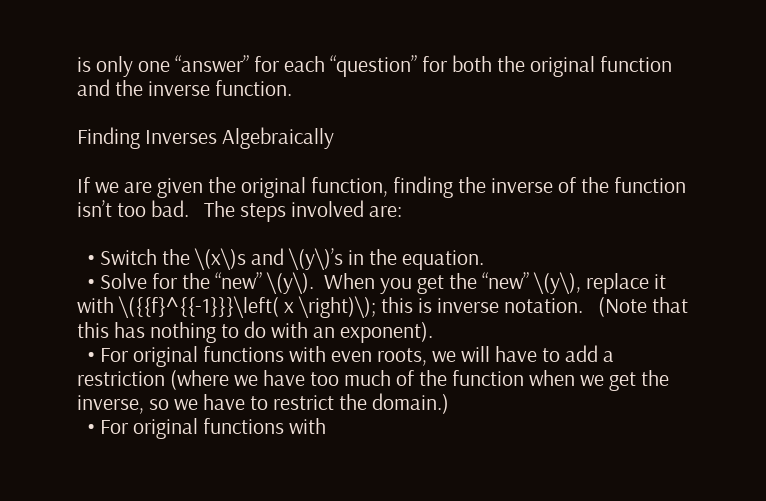is only one “answer” for each “question” for both the original function and the inverse function.

Finding Inverses Algebraically

If we are given the original function, finding the inverse of the function isn’t too bad.   The steps involved are:

  • Switch the \(x\)s and \(y\)’s in the equation.
  • Solve for the “new” \(y\).  When you get the “new” \(y\), replace it with \({{f}^{{-1}}}\left( x \right)\); this is inverse notation.   (Note that this has nothing to do with an exponent).
  • For original functions with even roots, we will have to add a restriction (where we have too much of the function when we get the inverse, so we have to restrict the domain.)
  • For original functions with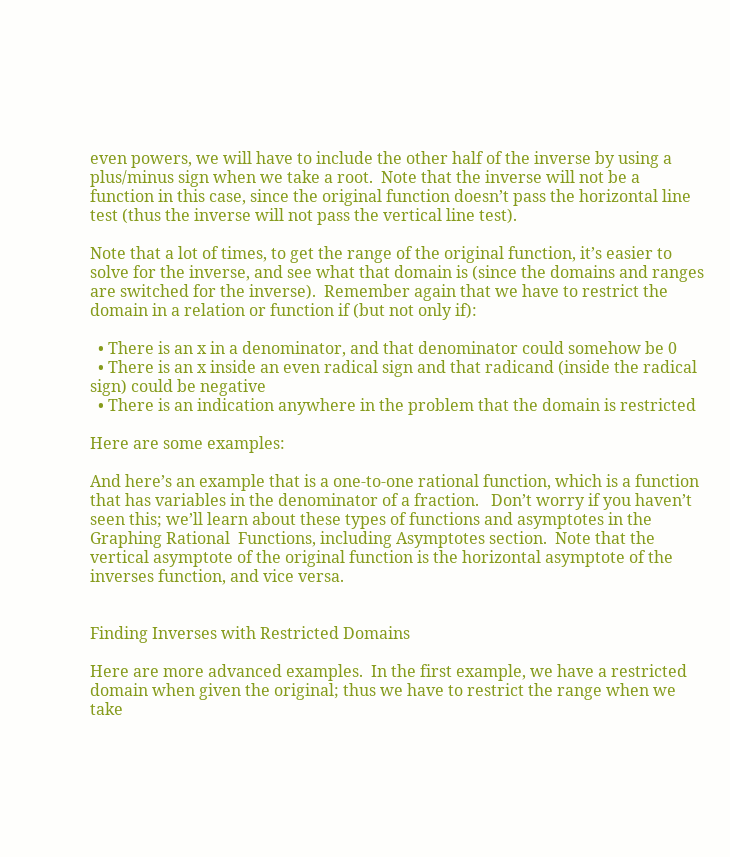even powers, we will have to include the other half of the inverse by using a plus/minus sign when we take a root.  Note that the inverse will not be a function in this case, since the original function doesn’t pass the horizontal line test (thus the inverse will not pass the vertical line test).

Note that a lot of times, to get the range of the original function, it’s easier to solve for the inverse, and see what that domain is (since the domains and ranges are switched for the inverse).  Remember again that we have to restrict the domain in a relation or function if (but not only if):

  • There is an x in a denominator, and that denominator could somehow be 0
  • There is an x inside an even radical sign and that radicand (inside the radical sign) could be negative
  • There is an indication anywhere in the problem that the domain is restricted

Here are some examples:

And here’s an example that is a one-to-one rational function, which is a function that has variables in the denominator of a fraction.   Don’t worry if you haven’t seen this; we’ll learn about these types of functions and asymptotes in the Graphing Rational  Functions, including Asymptotes section.  Note that the vertical asymptote of the original function is the horizontal asymptote of the inverses function, and vice versa.


Finding Inverses with Restricted Domains

Here are more advanced examples.  In the first example, we have a restricted domain when given the original; thus we have to restrict the range when we take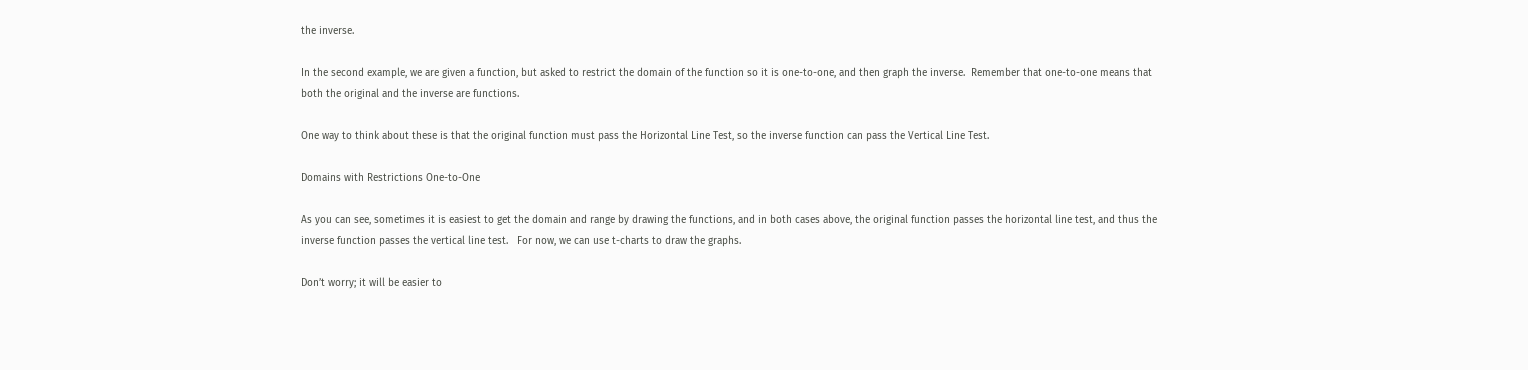the inverse.

In the second example, we are given a function, but asked to restrict the domain of the function so it is one-to-one, and then graph the inverse.  Remember that one-to-one means that both the original and the inverse are functions.

One way to think about these is that the original function must pass the Horizontal Line Test, so the inverse function can pass the Vertical Line Test.

Domains with Restrictions One-to-One

As you can see, sometimes it is easiest to get the domain and range by drawing the functions, and in both cases above, the original function passes the horizontal line test, and thus the inverse function passes the vertical line test.   For now, we can use t-charts to draw the graphs.

Don’t worry; it will be easier to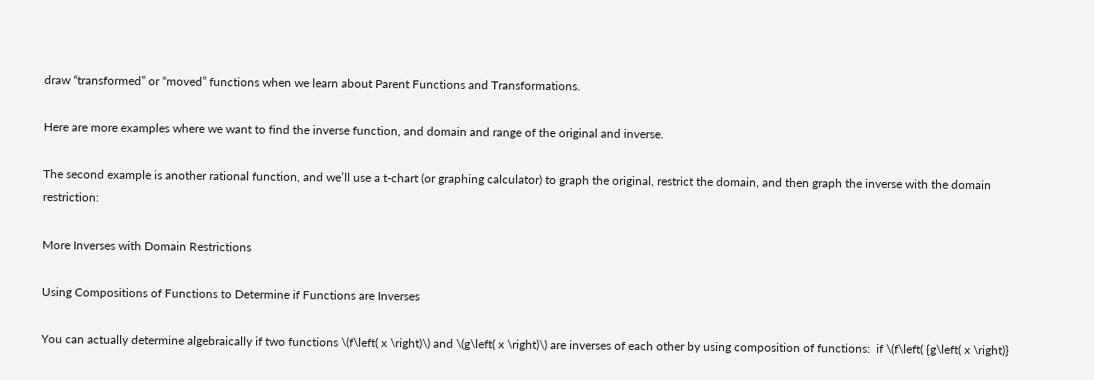draw “transformed” or “moved” functions when we learn about Parent Functions and Transformations.

Here are more examples where we want to find the inverse function, and domain and range of the original and inverse.

The second example is another rational function, and we’ll use a t-chart (or graphing calculator) to graph the original, restrict the domain, and then graph the inverse with the domain restriction:

More Inverses with Domain Restrictions

Using Compositions of Functions to Determine if Functions are Inverses

You can actually determine algebraically if two functions \(f\left( x \right)\) and \(g\left( x \right)\) are inverses of each other by using composition of functions:  if \(f\left( {g\left( x \right)}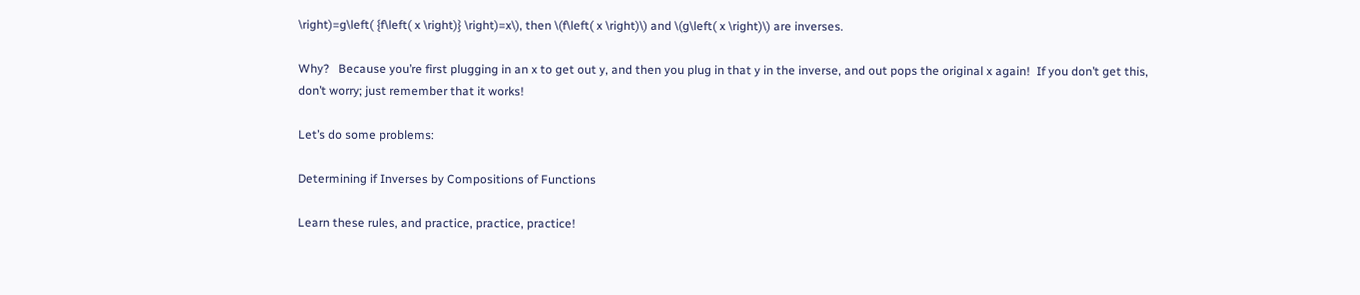\right)=g\left( {f\left( x \right)} \right)=x\), then \(f\left( x \right)\) and \(g\left( x \right)\) are inverses.

Why?   Because you’re first plugging in an x to get out y, and then you plug in that y in the inverse, and out pops the original x again!  If you don’t get this, don’t worry; just remember that it works!

Let’s do some problems:

Determining if Inverses by Compositions of Functions

Learn these rules, and practice, practice, practice!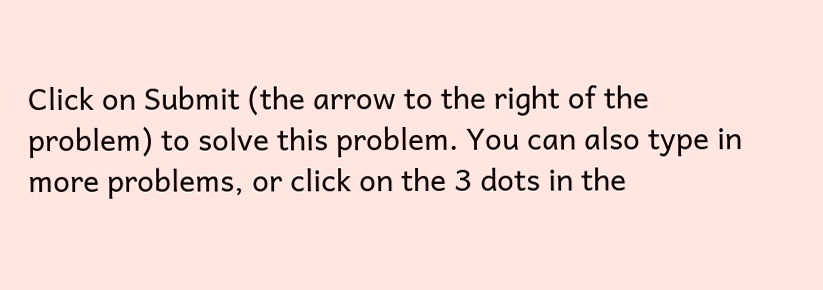Click on Submit (the arrow to the right of the problem) to solve this problem. You can also type in more problems, or click on the 3 dots in the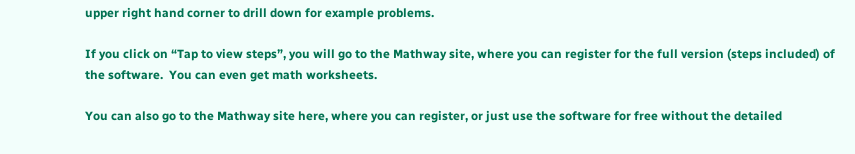upper right hand corner to drill down for example problems.

If you click on “Tap to view steps”, you will go to the Mathway site, where you can register for the full version (steps included) of the software.  You can even get math worksheets.

You can also go to the Mathway site here, where you can register, or just use the software for free without the detailed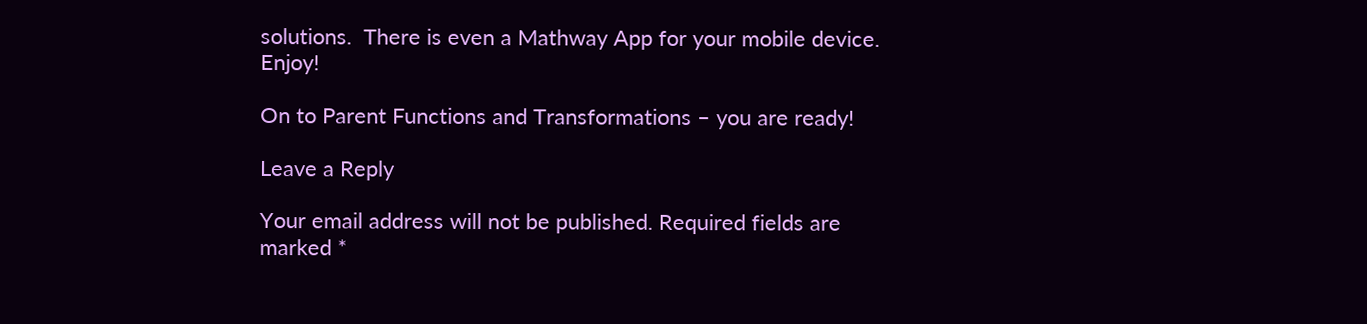solutions.  There is even a Mathway App for your mobile device.  Enjoy!

On to Parent Functions and Transformations – you are ready!

Leave a Reply

Your email address will not be published. Required fields are marked *